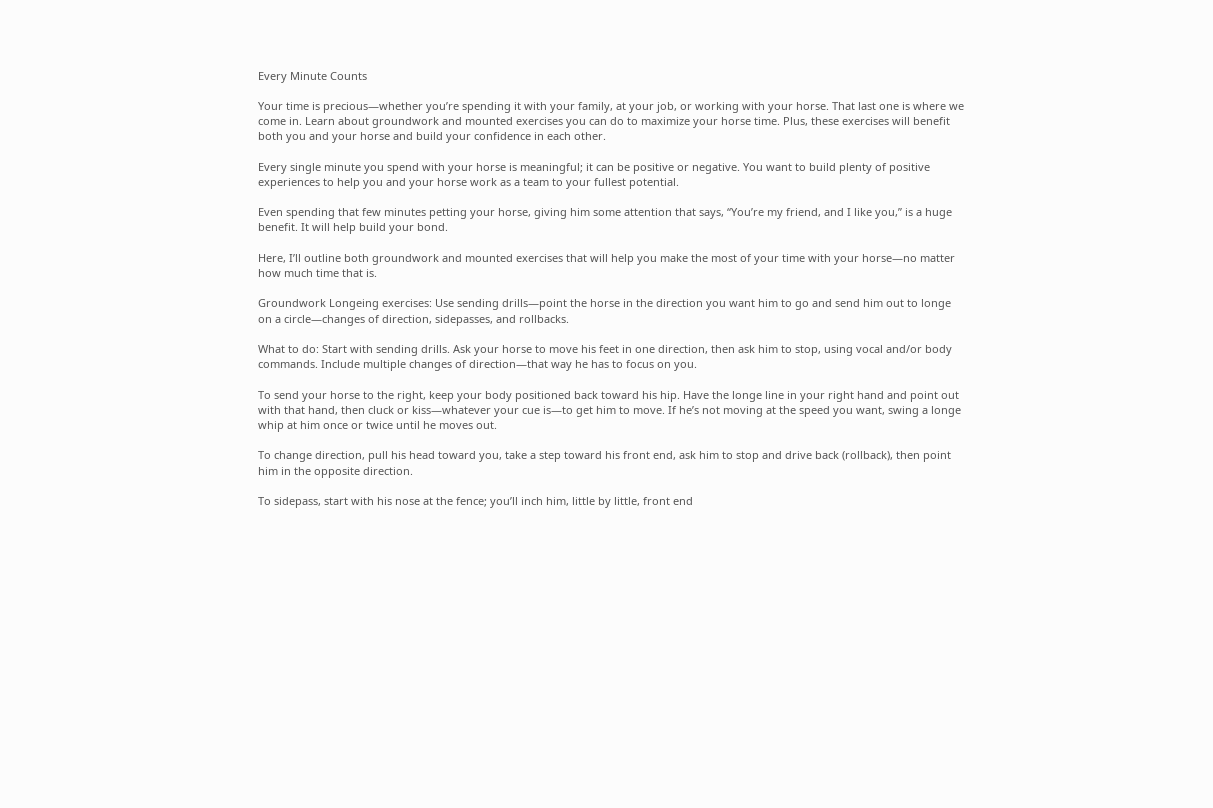Every Minute Counts

Your time is precious—whether you’re spending it with your family, at your job, or working with your horse. That last one is where we come in. Learn about groundwork and mounted exercises you can do to maximize your horse time. Plus, these exercises will benefit both you and your horse and build your confidence in each other.

Every single minute you spend with your horse is meaningful; it can be positive or negative. You want to build plenty of positive experiences to help you and your horse work as a team to your fullest potential.

Even spending that few minutes petting your horse, giving him some attention that says, “You’re my friend, and I like you,” is a huge benefit. It will help build your bond.

Here, I’ll outline both groundwork and mounted exercises that will help you make the most of your time with your horse—no matter how much time that is.

Groundwork Longeing exercises: Use sending drills—point the horse in the direction you want him to go and send him out to longe on a circle—changes of direction, sidepasses, and rollbacks.

What to do: Start with sending drills. Ask your horse to move his feet in one direction, then ask him to stop, using vocal and/or body commands. Include multiple changes of direction—that way he has to focus on you.

To send your horse to the right, keep your body positioned back toward his hip. Have the longe line in your right hand and point out with that hand, then cluck or kiss—whatever your cue is—to get him to move. If he’s not moving at the speed you want, swing a longe whip at him once or twice until he moves out.

To change direction, pull his head toward you, take a step toward his front end, ask him to stop and drive back (rollback), then point him in the opposite direction.

To sidepass, start with his nose at the fence; you’ll inch him, little by little, front end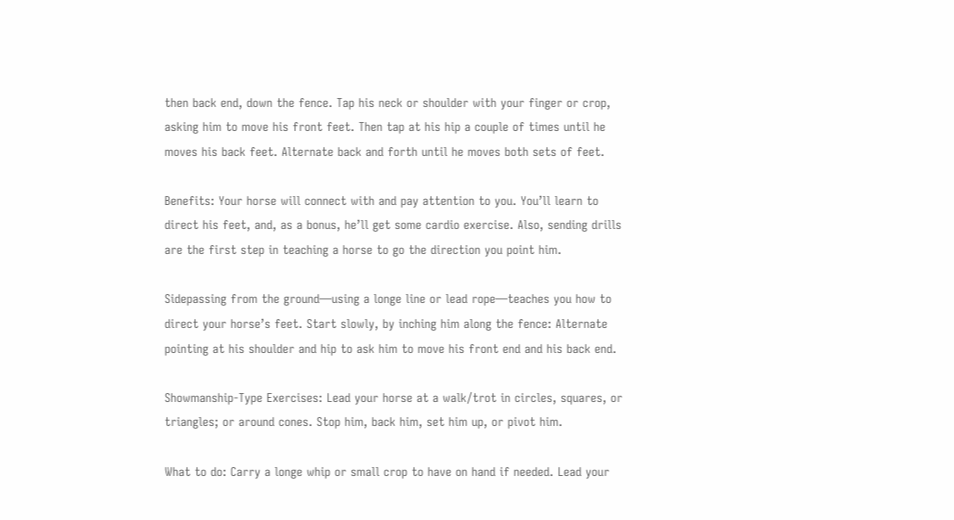then back end, down the fence. Tap his neck or shoulder with your finger or crop, asking him to move his front feet. Then tap at his hip a couple of times until he moves his back feet. Alternate back and forth until he moves both sets of feet.

Benefits: Your horse will connect with and pay attention to you. You’ll learn to direct his feet, and, as a bonus, he’ll get some cardio exercise. Also, sending drills are the first step in teaching a horse to go the direction you point him.

Sidepassing from the ground—using a longe line or lead rope—teaches you how to direct your horse’s feet. Start slowly, by inching him along the fence: Alternate pointing at his shoulder and hip to ask him to move his front end and his back end.

Showmanship-Type Exercises: Lead your horse at a walk/trot in circles, squares, or triangles; or around cones. Stop him, back him, set him up, or pivot him.

What to do: Carry a longe whip or small crop to have on hand if needed. Lead your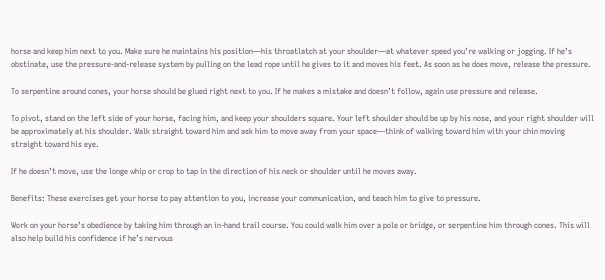horse and keep him next to you. Make sure he maintains his position—his throatlatch at your shoulder—at whatever speed you’re walking or jogging. If he’s obstinate, use the pressure-and-release system by pulling on the lead rope until he gives to it and moves his feet. As soon as he does move, release the pressure.

To serpentine around cones, your horse should be glued right next to you. If he makes a mistake and doesn’t follow, again use pressure and release.

To pivot, stand on the left side of your horse, facing him, and keep your shoulders square. Your left shoulder should be up by his nose, and your right shoulder will be approximately at his shoulder. Walk straight toward him and ask him to move away from your space—think of walking toward him with your chin moving straight toward his eye.

If he doesn’t move, use the longe whip or crop to tap in the direction of his neck or shoulder until he moves away.

Benefits: These exercises get your horse to pay attention to you, increase your communication, and teach him to give to pressure.

Work on your horse’s obedience by taking him through an in-hand trail course. You could walk him over a pole or bridge, or serpentine him through cones. This will also help build his confidence if he’s nervous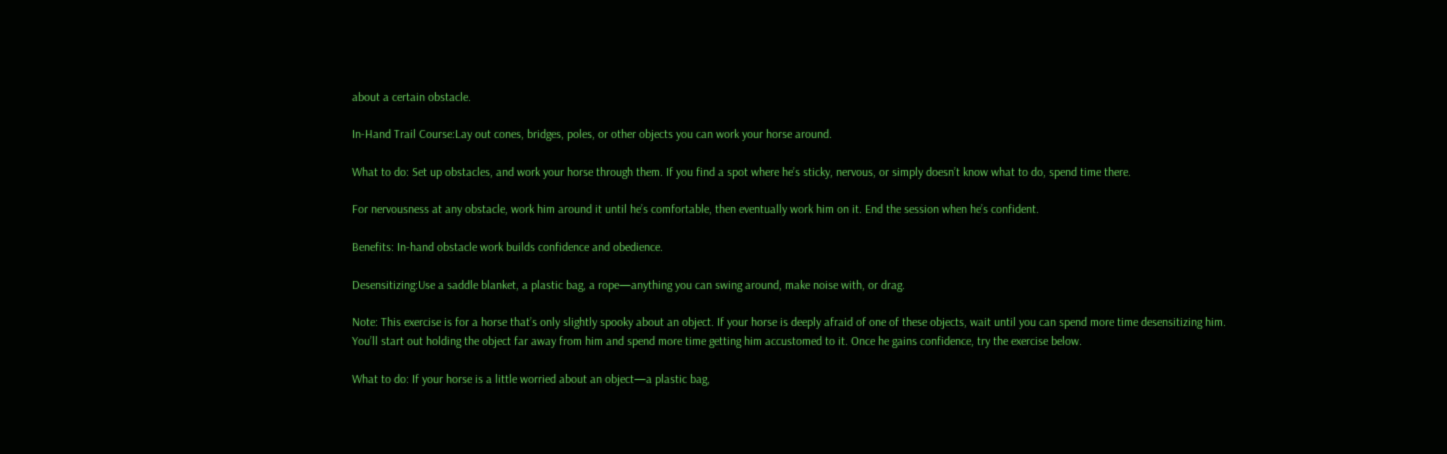about a certain obstacle.

In-Hand Trail Course:Lay out cones, bridges, poles, or other objects you can work your horse around.

What to do: Set up obstacles, and work your horse through them. If you find a spot where he’s sticky, nervous, or simply doesn’t know what to do, spend time there.

For nervousness at any obstacle, work him around it until he’s comfortable, then eventually work him on it. End the session when he’s confident.

Benefits: In-hand obstacle work builds confidence and obedience.

Desensitizing:Use a saddle blanket, a plastic bag, a rope—anything you can swing around, make noise with, or drag.

Note: This exercise is for a horse that’s only slightly spooky about an object. If your horse is deeply afraid of one of these objects, wait until you can spend more time desensitizing him. You’ll start out holding the object far away from him and spend more time getting him accustomed to it. Once he gains confidence, try the exercise below.

What to do: If your horse is a little worried about an object—a plastic bag,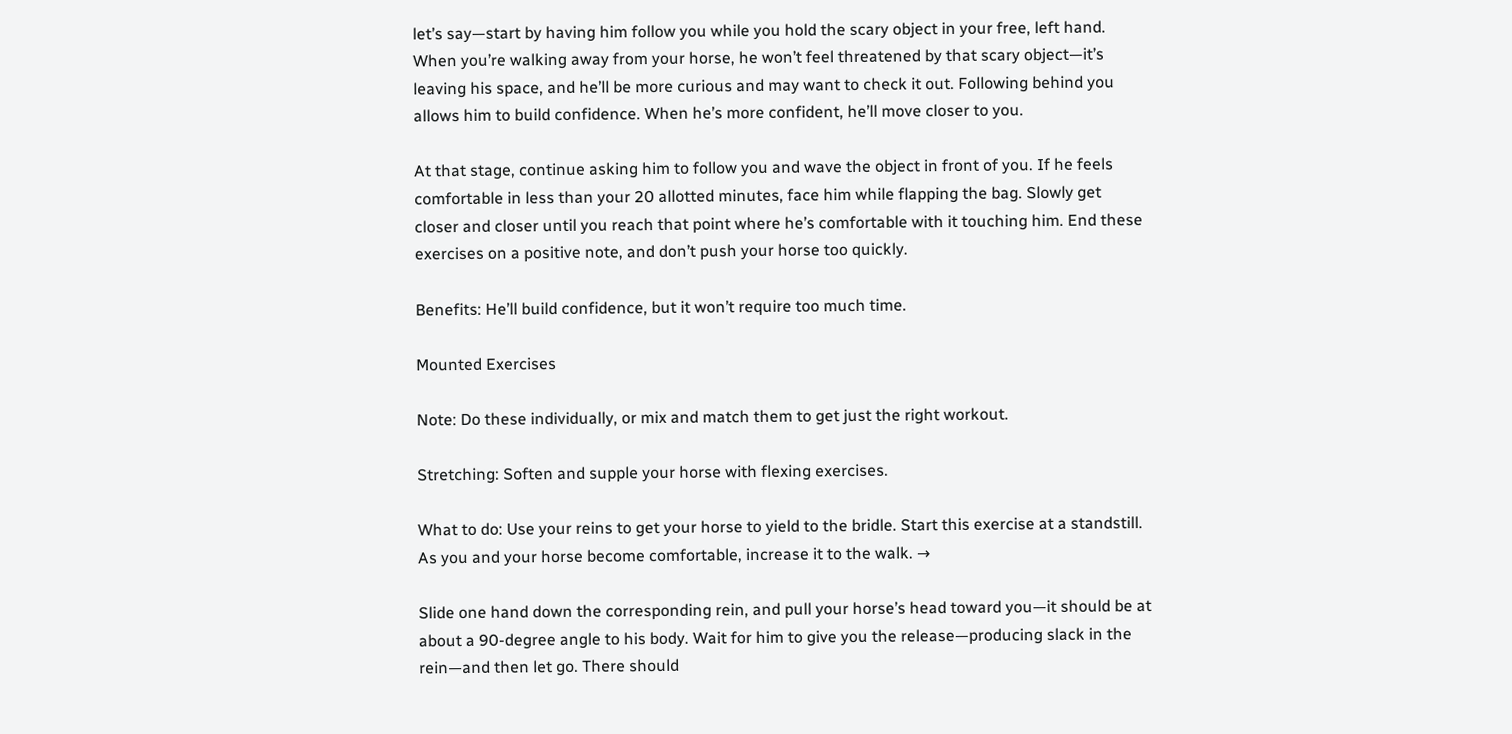let’s say—start by having him follow you while you hold the scary object in your free, left hand. When you’re walking away from your horse, he won’t feel threatened by that scary object—it’s leaving his space, and he’ll be more curious and may want to check it out. Following behind you allows him to build confidence. When he’s more confident, he’ll move closer to you.

At that stage, continue asking him to follow you and wave the object in front of you. If he feels comfortable in less than your 20 allotted minutes, face him while flapping the bag. Slowly get closer and closer until you reach that point where he’s comfortable with it touching him. End these exercises on a positive note, and don’t push your horse too quickly.

Benefits: He’ll build confidence, but it won’t require too much time.

Mounted Exercises

Note: Do these individually, or mix and match them to get just the right workout.

Stretching: Soften and supple your horse with flexing exercises.

What to do: Use your reins to get your horse to yield to the bridle. Start this exercise at a standstill. As you and your horse become comfortable, increase it to the walk. →

Slide one hand down the corresponding rein, and pull your horse’s head toward you—it should be at about a 90-degree angle to his body. Wait for him to give you the release—producing slack in the rein—and then let go. There should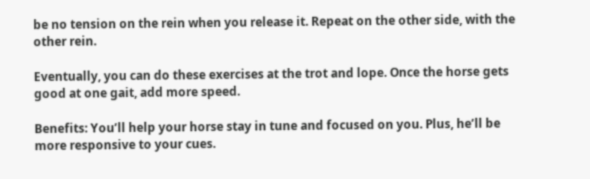be no tension on the rein when you release it. Repeat on the other side, with the other rein.

Eventually, you can do these exercises at the trot and lope. Once the horse gets good at one gait, add more speed.

Benefits: You’ll help your horse stay in tune and focused on you. Plus, he’ll be more responsive to your cues.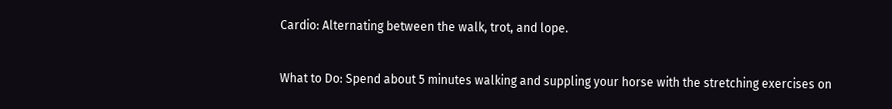Cardio: Alternating between the walk, trot, and lope.

What to Do: Spend about 5 minutes walking and suppling your horse with the stretching exercises on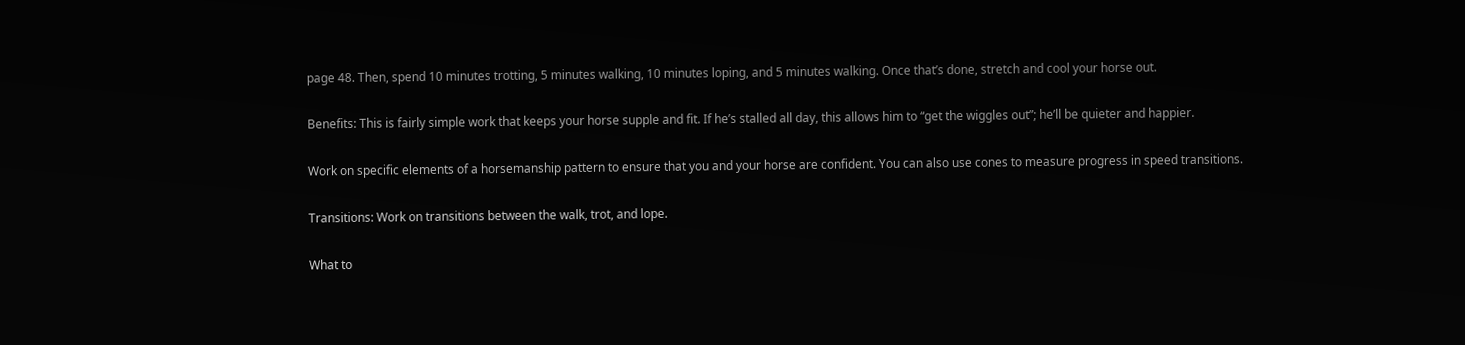page 48. Then, spend 10 minutes trotting, 5 minutes walking, 10 minutes loping, and 5 minutes walking. Once that’s done, stretch and cool your horse out.

Benefits: This is fairly simple work that keeps your horse supple and fit. If he’s stalled all day, this allows him to “get the wiggles out”; he’ll be quieter and happier.

Work on specific elements of a horsemanship pattern to ensure that you and your horse are confident. You can also use cones to measure progress in speed transitions.

Transitions: Work on transitions between the walk, trot, and lope.

What to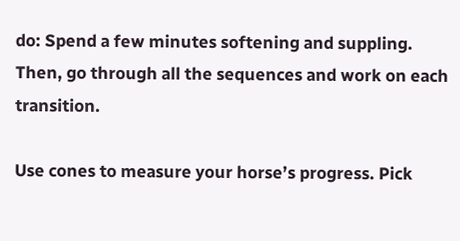do: Spend a few minutes softening and suppling. Then, go through all the sequences and work on each transition.

Use cones to measure your horse’s progress. Pick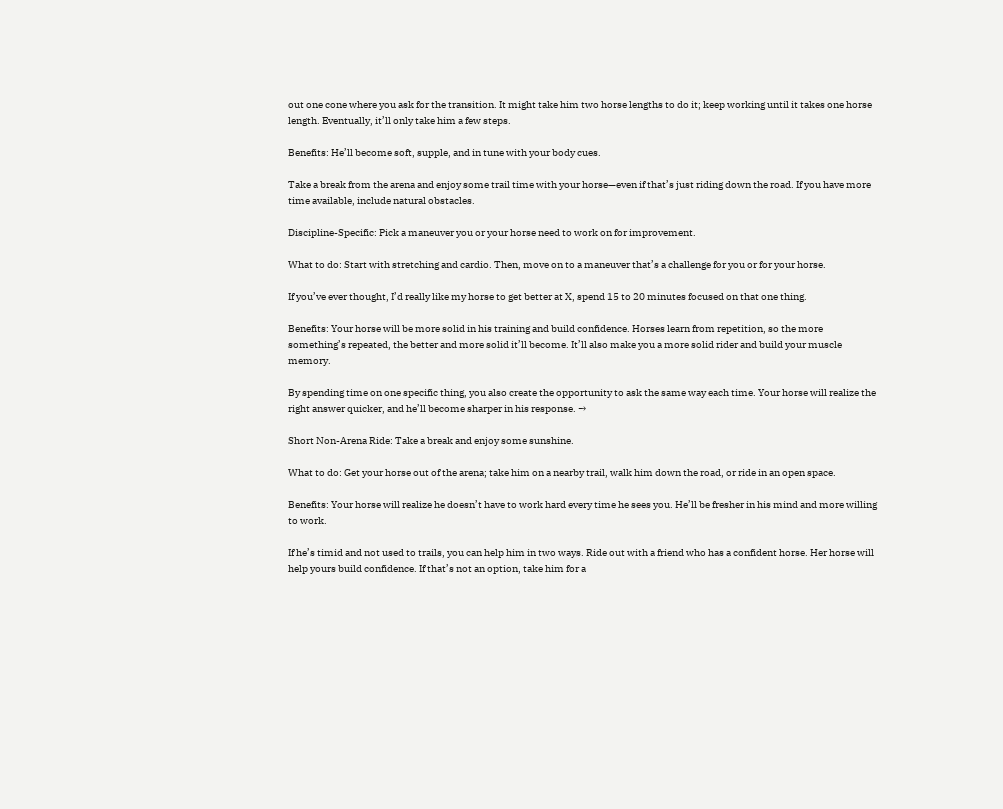out one cone where you ask for the transition. It might take him two horse lengths to do it; keep working until it takes one horse length. Eventually, it’ll only take him a few steps.

Benefits: He’ll become soft, supple, and in tune with your body cues.

Take a break from the arena and enjoy some trail time with your horse—even if that’s just riding down the road. If you have more time available, include natural obstacles.

Discipline-Specific: Pick a maneuver you or your horse need to work on for improvement.

What to do: Start with stretching and cardio. Then, move on to a maneuver that’s a challenge for you or for your horse.

If you’ve ever thought, I’d really like my horse to get better at X, spend 15 to 20 minutes focused on that one thing.

Benefits: Your horse will be more solid in his training and build confidence. Horses learn from repetition, so the more something’s repeated, the better and more solid it’ll become. It’ll also make you a more solid rider and build your muscle memory.

By spending time on one specific thing, you also create the opportunity to ask the same way each time. Your horse will realize the right answer quicker, and he’ll become sharper in his response. →

Short Non-Arena Ride: Take a break and enjoy some sunshine.

What to do: Get your horse out of the arena; take him on a nearby trail, walk him down the road, or ride in an open space.

Benefits: Your horse will realize he doesn’t have to work hard every time he sees you. He’ll be fresher in his mind and more willing to work.

If he’s timid and not used to trails, you can help him in two ways. Ride out with a friend who has a confident horse. Her horse will help yours build confidence. If that’s not an option, take him for a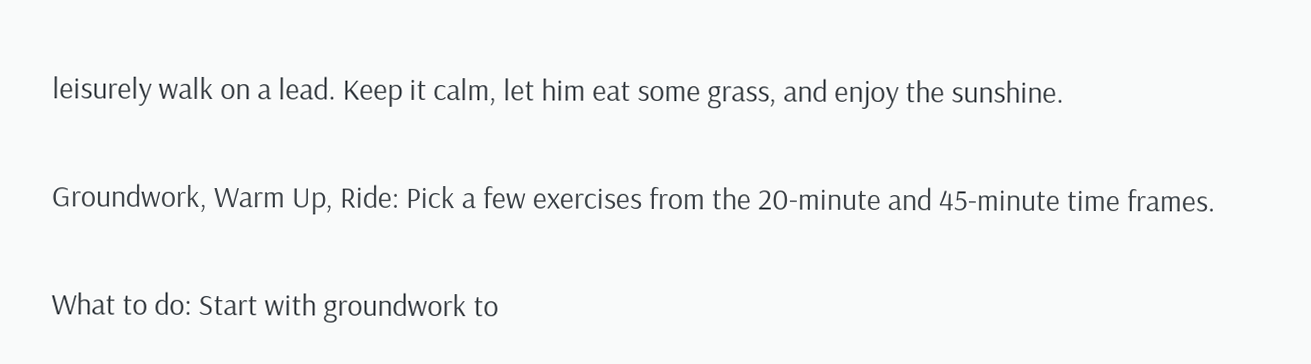leisurely walk on a lead. Keep it calm, let him eat some grass, and enjoy the sunshine.

Groundwork, Warm Up, Ride: Pick a few exercises from the 20-minute and 45-minute time frames.

What to do: Start with groundwork to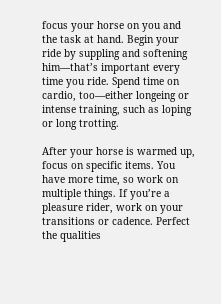focus your horse on you and the task at hand. Begin your ride by suppling and softening him—that’s important every time you ride. Spend time on cardio, too—either longeing or intense training, such as loping or long trotting.

After your horse is warmed up, focus on specific items. You have more time, so work on multiple things. If you’re a pleasure rider, work on your transitions or cadence. Perfect the qualities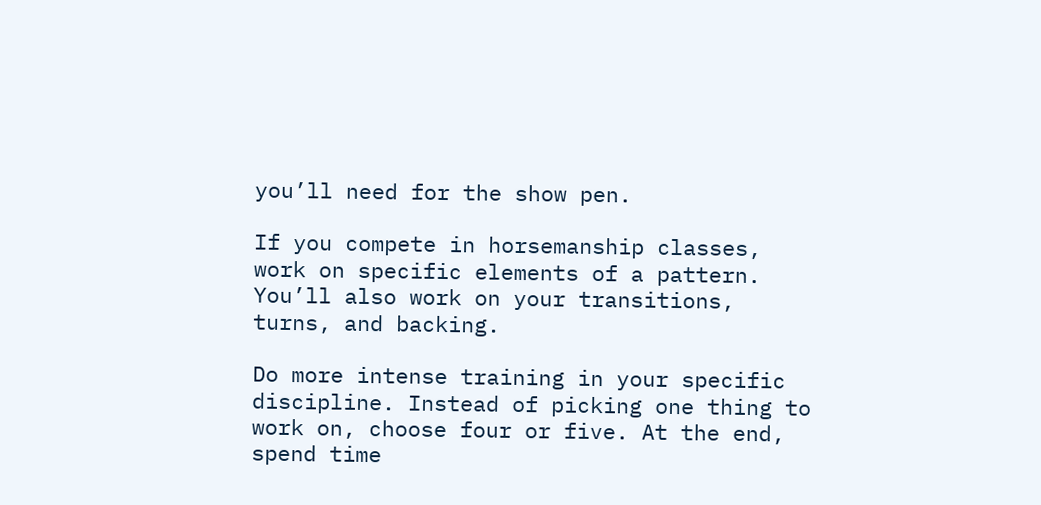you’ll need for the show pen.

If you compete in horsemanship classes, work on specific elements of a pattern. You’ll also work on your transitions, turns, and backing.

Do more intense training in your specific discipline. Instead of picking one thing to work on, choose four or five. At the end, spend time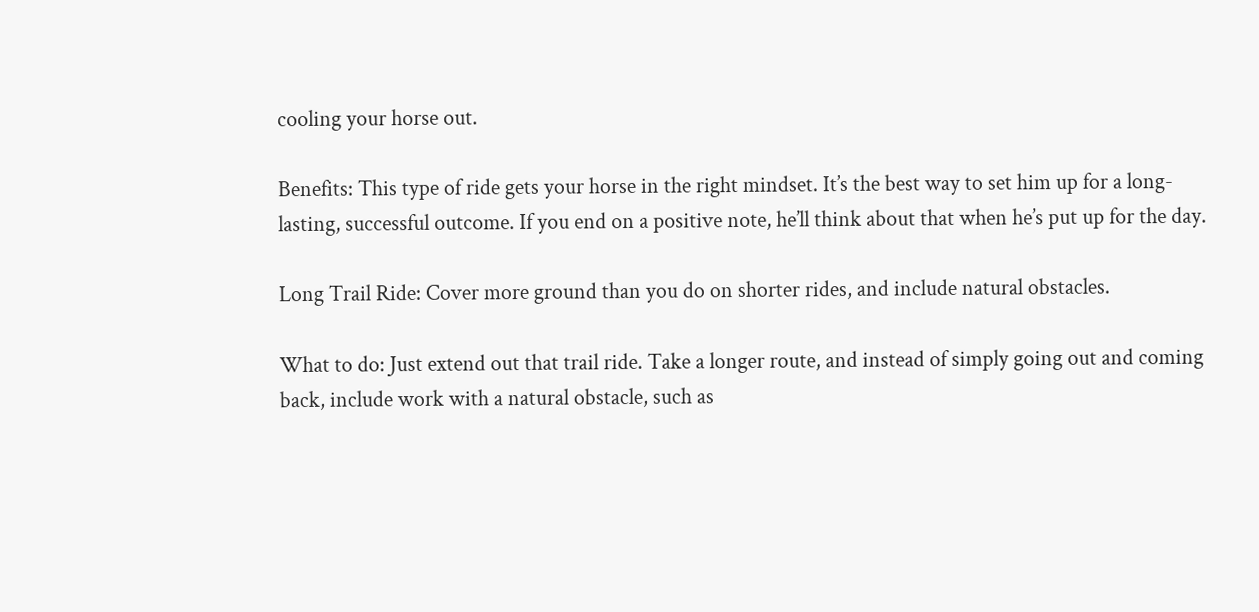cooling your horse out.

Benefits: This type of ride gets your horse in the right mindset. It’s the best way to set him up for a long-lasting, successful outcome. If you end on a positive note, he’ll think about that when he’s put up for the day.

Long Trail Ride: Cover more ground than you do on shorter rides, and include natural obstacles.

What to do: Just extend out that trail ride. Take a longer route, and instead of simply going out and coming back, include work with a natural obstacle, such as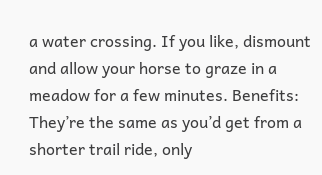a water crossing. If you like, dismount and allow your horse to graze in a meadow for a few minutes. Benefits: They’re the same as you’d get from a shorter trail ride, only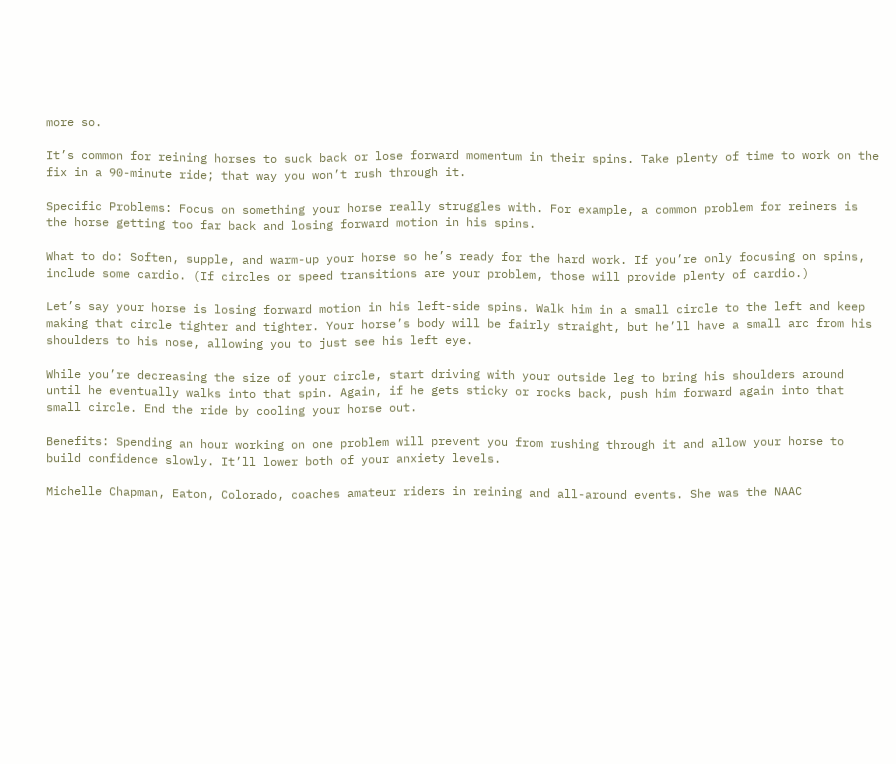more so.

It’s common for reining horses to suck back or lose forward momentum in their spins. Take plenty of time to work on the fix in a 90-minute ride; that way you won’t rush through it.

Specific Problems: Focus on something your horse really struggles with. For example, a common problem for reiners is the horse getting too far back and losing forward motion in his spins.

What to do: Soften, supple, and warm-up your horse so he’s ready for the hard work. If you’re only focusing on spins, include some cardio. (If circles or speed transitions are your problem, those will provide plenty of cardio.)

Let’s say your horse is losing forward motion in his left-side spins. Walk him in a small circle to the left and keep making that circle tighter and tighter. Your horse’s body will be fairly straight, but he’ll have a small arc from his shoulders to his nose, allowing you to just see his left eye.

While you’re decreasing the size of your circle, start driving with your outside leg to bring his shoulders around until he eventually walks into that spin. Again, if he gets sticky or rocks back, push him forward again into that small circle. End the ride by cooling your horse out.

Benefits: Spending an hour working on one problem will prevent you from rushing through it and allow your horse to build confidence slowly. It’ll lower both of your anxiety levels.

Michelle Chapman, Eaton, Colorado, coaches amateur riders in reining and all-around events. She was the NAAC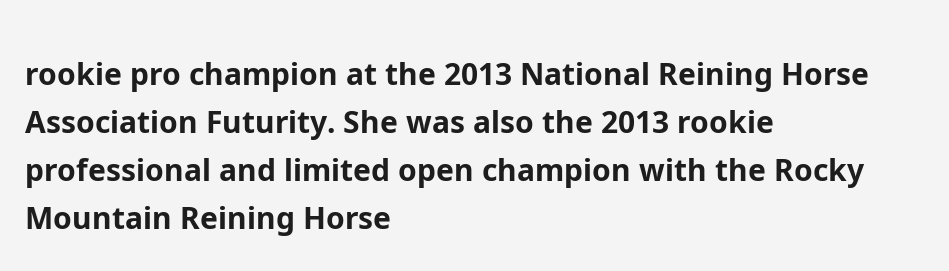rookie pro champion at the 2013 National Reining Horse Association Futurity. She was also the 2013 rookie professional and limited open champion with the Rocky Mountain Reining Horse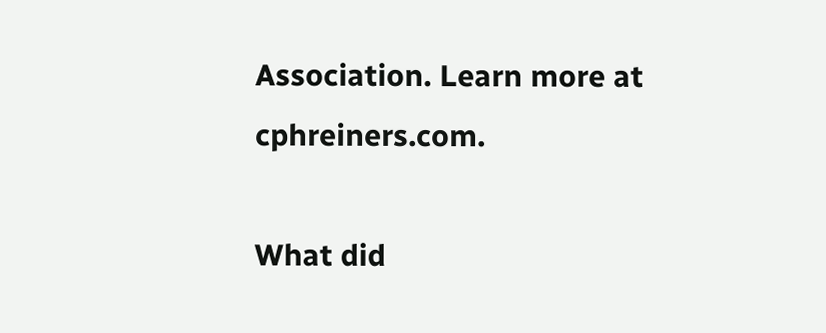Association. Learn more at cphreiners.com.

What did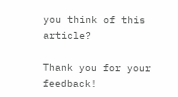you think of this article?

Thank you for your feedback!